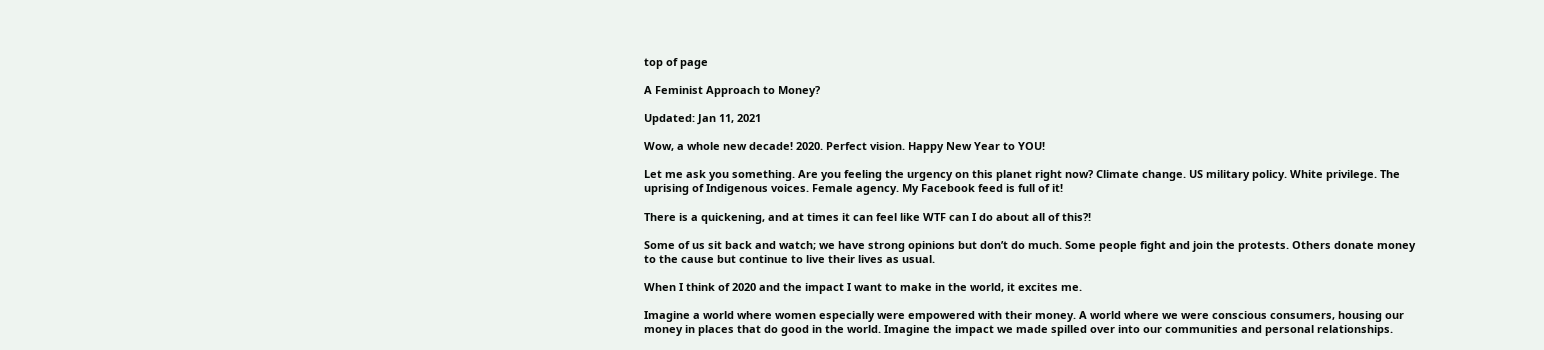top of page

A Feminist Approach to Money?

Updated: Jan 11, 2021

Wow, a whole new decade! 2020. Perfect vision. Happy New Year to YOU!

Let me ask you something. Are you feeling the urgency on this planet right now? Climate change. US military policy. White privilege. The uprising of Indigenous voices. Female agency. My Facebook feed is full of it!

There is a quickening, and at times it can feel like WTF can I do about all of this?!

Some of us sit back and watch; we have strong opinions but don’t do much. Some people fight and join the protests. Others donate money to the cause but continue to live their lives as usual.

When I think of 2020 and the impact I want to make in the world, it excites me.

Imagine a world where women especially were empowered with their money. A world where we were conscious consumers, housing our money in places that do good in the world. Imagine the impact we made spilled over into our communities and personal relationships.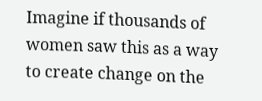Imagine if thousands of women saw this as a way to create change on the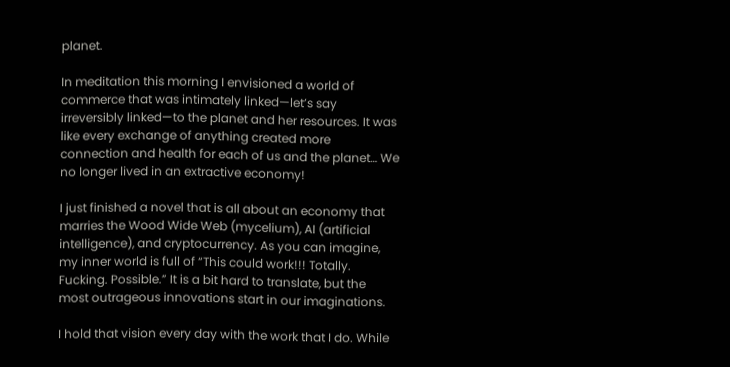planet.

In meditation this morning I envisioned a world of commerce that was intimately linked—let’s say irreversibly linked—to the planet and her resources. It was like every exchange of anything created more connection and health for each of us and the planet… We no longer lived in an extractive economy!

I just finished a novel that is all about an economy that marries the Wood Wide Web (mycelium), AI (artificial intelligence), and cryptocurrency. As you can imagine, my inner world is full of “This could work!!! Totally. Fucking. Possible.” It is a bit hard to translate, but the most outrageous innovations start in our imaginations.

I hold that vision every day with the work that I do. While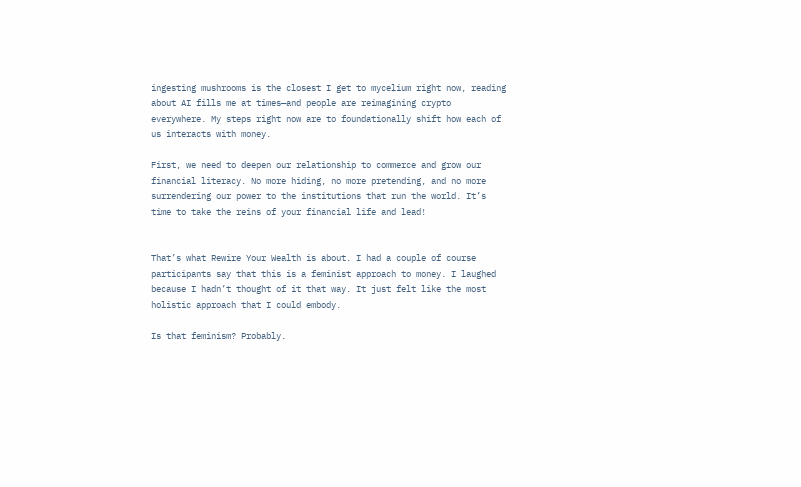ingesting mushrooms is the closest I get to mycelium right now, reading about AI fills me at times—and people are reimagining crypto everywhere. My steps right now are to foundationally shift how each of us interacts with money.

First, we need to deepen our relationship to commerce and grow our financial literacy. No more hiding, no more pretending, and no more surrendering our power to the institutions that run the world. It’s time to take the reins of your financial life and lead!


That’s what Rewire Your Wealth is about. I had a couple of course participants say that this is a feminist approach to money. I laughed because I hadn’t thought of it that way. It just felt like the most holistic approach that I could embody.

Is that feminism? Probably.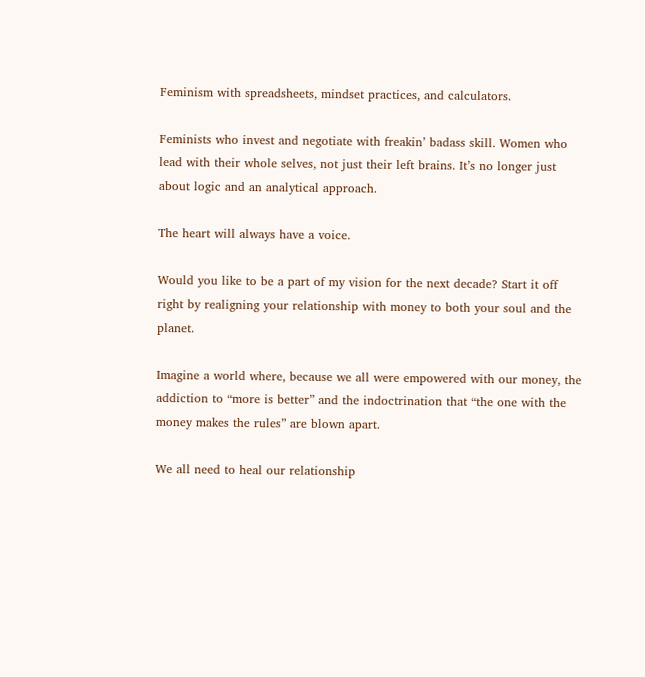Feminism with spreadsheets, mindset practices, and calculators.

Feminists who invest and negotiate with freakin’ badass skill. Women who lead with their whole selves, not just their left brains. It’s no longer just about logic and an analytical approach.

The heart will always have a voice.

Would you like to be a part of my vision for the next decade? Start it off right by realigning your relationship with money to both your soul and the planet.

Imagine a world where, because we all were empowered with our money, the addiction to “more is better” and the indoctrination that “the one with the money makes the rules” are blown apart.

We all need to heal our relationship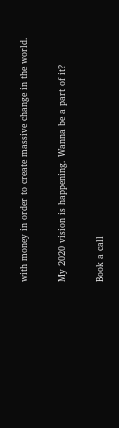with money in order to create massive change in the world.

My 2020 vision is happening. Wanna be a part of it?

Book a call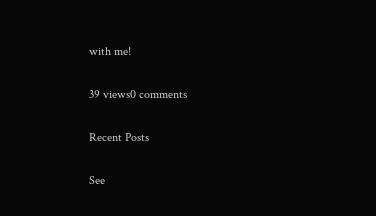with me!

39 views0 comments

Recent Posts

See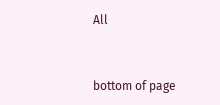All


bottom of page